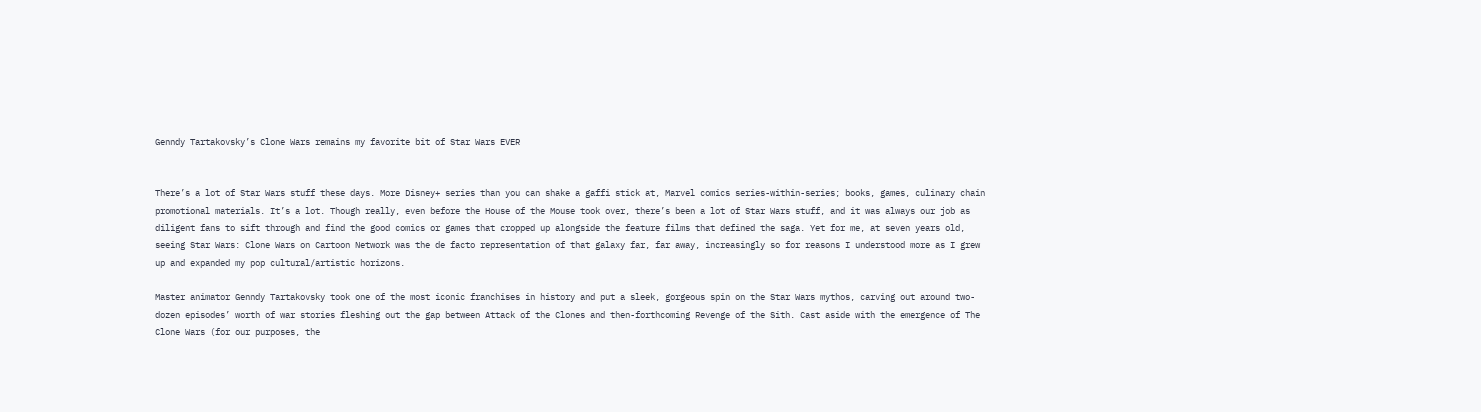Genndy Tartakovsky’s Clone Wars remains my favorite bit of Star Wars EVER


There’s a lot of Star Wars stuff these days. More Disney+ series than you can shake a gaffi stick at, Marvel comics series-within-series; books, games, culinary chain promotional materials. It’s a lot. Though really, even before the House of the Mouse took over, there’s been a lot of Star Wars stuff, and it was always our job as diligent fans to sift through and find the good comics or games that cropped up alongside the feature films that defined the saga. Yet for me, at seven years old, seeing Star Wars: Clone Wars on Cartoon Network was the de facto representation of that galaxy far, far away, increasingly so for reasons I understood more as I grew up and expanded my pop cultural/artistic horizons.

Master animator Genndy Tartakovsky took one of the most iconic franchises in history and put a sleek, gorgeous spin on the Star Wars mythos, carving out around two-dozen episodes’ worth of war stories fleshing out the gap between Attack of the Clones and then-forthcoming Revenge of the Sith. Cast aside with the emergence of The Clone Wars (for our purposes, the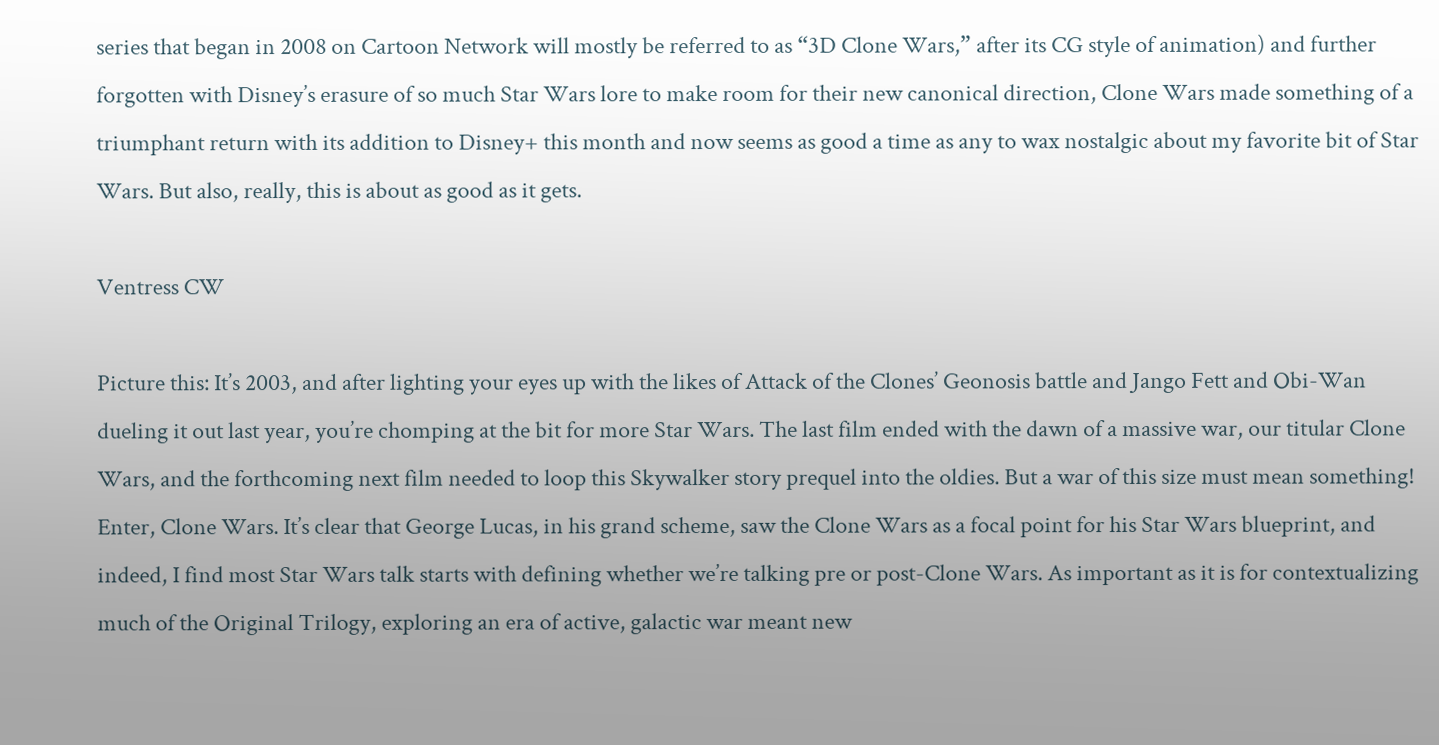series that began in 2008 on Cartoon Network will mostly be referred to as “3D Clone Wars,” after its CG style of animation) and further forgotten with Disney’s erasure of so much Star Wars lore to make room for their new canonical direction, Clone Wars made something of a triumphant return with its addition to Disney+ this month and now seems as good a time as any to wax nostalgic about my favorite bit of Star Wars. But also, really, this is about as good as it gets.

Ventress CW

Picture this: It’s 2003, and after lighting your eyes up with the likes of Attack of the Clones’ Geonosis battle and Jango Fett and Obi-Wan dueling it out last year, you’re chomping at the bit for more Star Wars. The last film ended with the dawn of a massive war, our titular Clone Wars, and the forthcoming next film needed to loop this Skywalker story prequel into the oldies. But a war of this size must mean something! Enter, Clone Wars. It’s clear that George Lucas, in his grand scheme, saw the Clone Wars as a focal point for his Star Wars blueprint, and indeed, I find most Star Wars talk starts with defining whether we’re talking pre or post-Clone Wars. As important as it is for contextualizing much of the Original Trilogy, exploring an era of active, galactic war meant new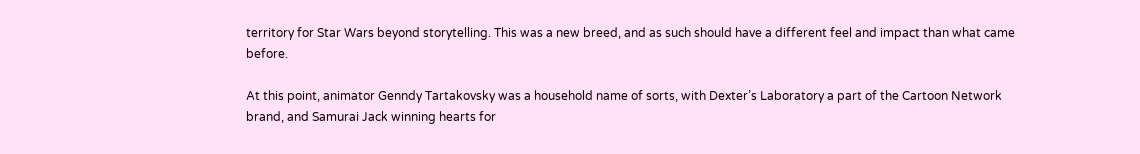territory for Star Wars beyond storytelling. This was a new breed, and as such should have a different feel and impact than what came before.

At this point, animator Genndy Tartakovsky was a household name of sorts, with Dexter’s Laboratory a part of the Cartoon Network brand, and Samurai Jack winning hearts for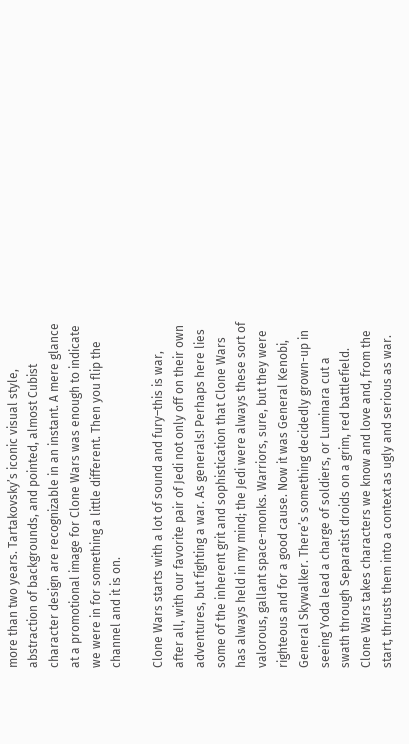more than two years. Tartakovsky’s iconic visual style, abstraction of backgrounds, and pointed, almost Cubist character design are recognizable in an instant. A mere glance at a promotional image for Clone Wars was enough to indicate we were in for something a little different. Then you flip the channel and it is on.

Clone Wars starts with a lot of sound and fury–this is war, after all, with our favorite pair of Jedi not only off on their own adventures, but fighting a war. As generals! Perhaps here lies some of the inherent grit and sophistication that Clone Wars has always held in my mind; the Jedi were always these sort of valorous, gallant space-monks. Warriors, sure, but they were righteous and for a good cause. Now it was General Kenobi, General Skywalker. There’s something decidedly grown-up in seeing Yoda lead a charge of soldiers, or Luminara cut a swath through Separatist droids on a grim, red battlefield. Clone Wars takes characters we know and love and, from the start, thrusts them into a context as ugly and serious as war.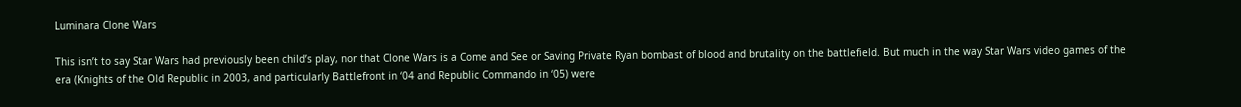Luminara Clone Wars

This isn’t to say Star Wars had previously been child’s play, nor that Clone Wars is a Come and See or Saving Private Ryan bombast of blood and brutality on the battlefield. But much in the way Star Wars video games of the era (Knights of the Old Republic in 2003, and particularly Battlefront in ‘04 and Republic Commando in ‘05) were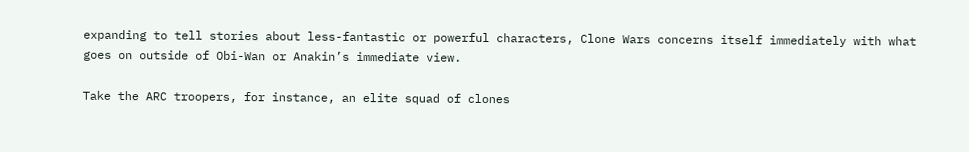expanding to tell stories about less-fantastic or powerful characters, Clone Wars concerns itself immediately with what goes on outside of Obi-Wan or Anakin’s immediate view.

Take the ARC troopers, for instance, an elite squad of clones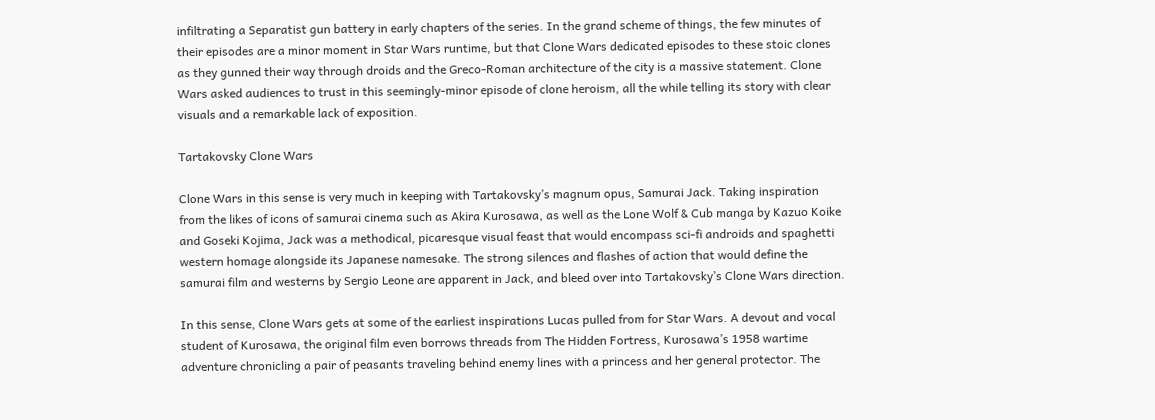infiltrating a Separatist gun battery in early chapters of the series. In the grand scheme of things, the few minutes of their episodes are a minor moment in Star Wars runtime, but that Clone Wars dedicated episodes to these stoic clones as they gunned their way through droids and the Greco-Roman architecture of the city is a massive statement. Clone Wars asked audiences to trust in this seemingly-minor episode of clone heroism, all the while telling its story with clear visuals and a remarkable lack of exposition.

Tartakovsky Clone Wars

Clone Wars in this sense is very much in keeping with Tartakovsky’s magnum opus, Samurai Jack. Taking inspiration from the likes of icons of samurai cinema such as Akira Kurosawa, as well as the Lone Wolf & Cub manga by Kazuo Koike and Goseki Kojima, Jack was a methodical, picaresque visual feast that would encompass sci-fi androids and spaghetti western homage alongside its Japanese namesake. The strong silences and flashes of action that would define the samurai film and westerns by Sergio Leone are apparent in Jack, and bleed over into Tartakovsky’s Clone Wars direction.

In this sense, Clone Wars gets at some of the earliest inspirations Lucas pulled from for Star Wars. A devout and vocal student of Kurosawa, the original film even borrows threads from The Hidden Fortress, Kurosawa’s 1958 wartime adventure chronicling a pair of peasants traveling behind enemy lines with a princess and her general protector. The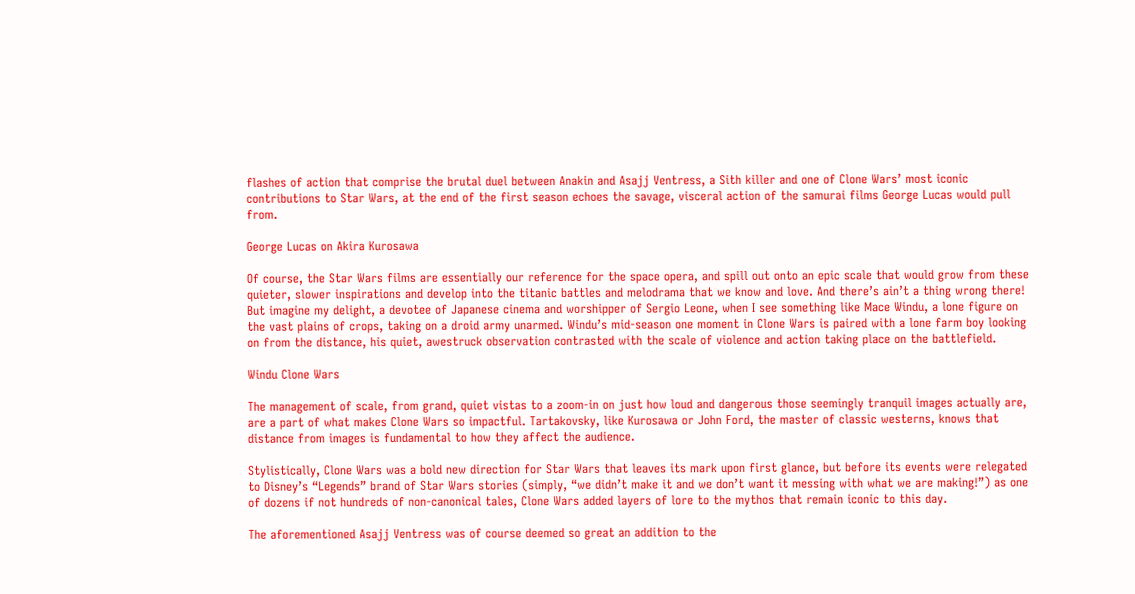flashes of action that comprise the brutal duel between Anakin and Asajj Ventress, a Sith killer and one of Clone Wars’ most iconic contributions to Star Wars, at the end of the first season echoes the savage, visceral action of the samurai films George Lucas would pull from.

George Lucas on Akira Kurosawa

Of course, the Star Wars films are essentially our reference for the space opera, and spill out onto an epic scale that would grow from these quieter, slower inspirations and develop into the titanic battles and melodrama that we know and love. And there’s ain’t a thing wrong there! But imagine my delight, a devotee of Japanese cinema and worshipper of Sergio Leone, when I see something like Mace Windu, a lone figure on the vast plains of crops, taking on a droid army unarmed. Windu’s mid-season one moment in Clone Wars is paired with a lone farm boy looking on from the distance, his quiet, awestruck observation contrasted with the scale of violence and action taking place on the battlefield.

Windu Clone Wars

The management of scale, from grand, quiet vistas to a zoom-in on just how loud and dangerous those seemingly tranquil images actually are, are a part of what makes Clone Wars so impactful. Tartakovsky, like Kurosawa or John Ford, the master of classic westerns, knows that distance from images is fundamental to how they affect the audience.

Stylistically, Clone Wars was a bold new direction for Star Wars that leaves its mark upon first glance, but before its events were relegated to Disney’s “Legends” brand of Star Wars stories (simply, “we didn’t make it and we don’t want it messing with what we are making!”) as one of dozens if not hundreds of non-canonical tales, Clone Wars added layers of lore to the mythos that remain iconic to this day.

The aforementioned Asajj Ventress was of course deemed so great an addition to the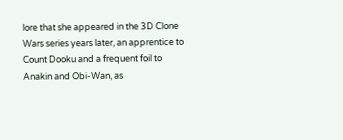lore that she appeared in the 3D Clone Wars series years later, an apprentice to Count Dooku and a frequent foil to Anakin and Obi-Wan, as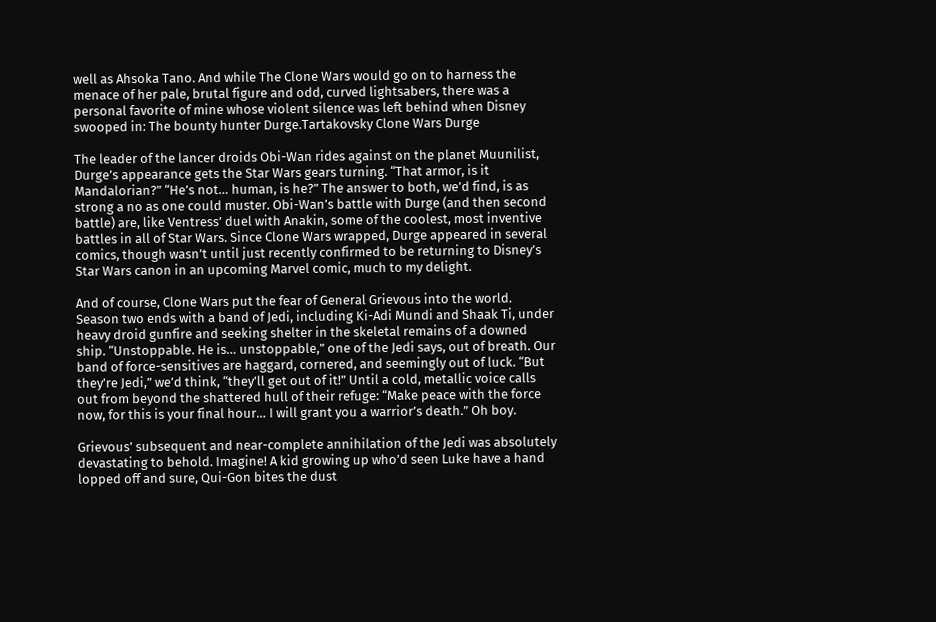well as Ahsoka Tano. And while The Clone Wars would go on to harness the menace of her pale, brutal figure and odd, curved lightsabers, there was a personal favorite of mine whose violent silence was left behind when Disney swooped in: The bounty hunter Durge.Tartakovsky Clone Wars Durge

The leader of the lancer droids Obi-Wan rides against on the planet Muunilist, Durge’s appearance gets the Star Wars gears turning. “That armor, is it Mandalorian?” “He’s not… human, is he?” The answer to both, we’d find, is as strong a no as one could muster. Obi-Wan’s battle with Durge (and then second battle) are, like Ventress’ duel with Anakin, some of the coolest, most inventive battles in all of Star Wars. Since Clone Wars wrapped, Durge appeared in several comics, though wasn’t until just recently confirmed to be returning to Disney’s Star Wars canon in an upcoming Marvel comic, much to my delight.

And of course, Clone Wars put the fear of General Grievous into the world. Season two ends with a band of Jedi, including Ki-Adi Mundi and Shaak Ti, under heavy droid gunfire and seeking shelter in the skeletal remains of a downed ship. “Unstoppable. He is… unstoppable,” one of the Jedi says, out of breath. Our band of force-sensitives are haggard, cornered, and seemingly out of luck. “But they’re Jedi,” we’d think, “they’ll get out of it!” Until a cold, metallic voice calls out from beyond the shattered hull of their refuge: “Make peace with the force now, for this is your final hour… I will grant you a warrior’s death.” Oh boy.

Grievous’ subsequent and near-complete annihilation of the Jedi was absolutely devastating to behold. Imagine! A kid growing up who’d seen Luke have a hand lopped off and sure, Qui-Gon bites the dust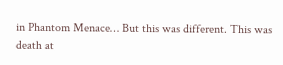in Phantom Menace… But this was different. This was death at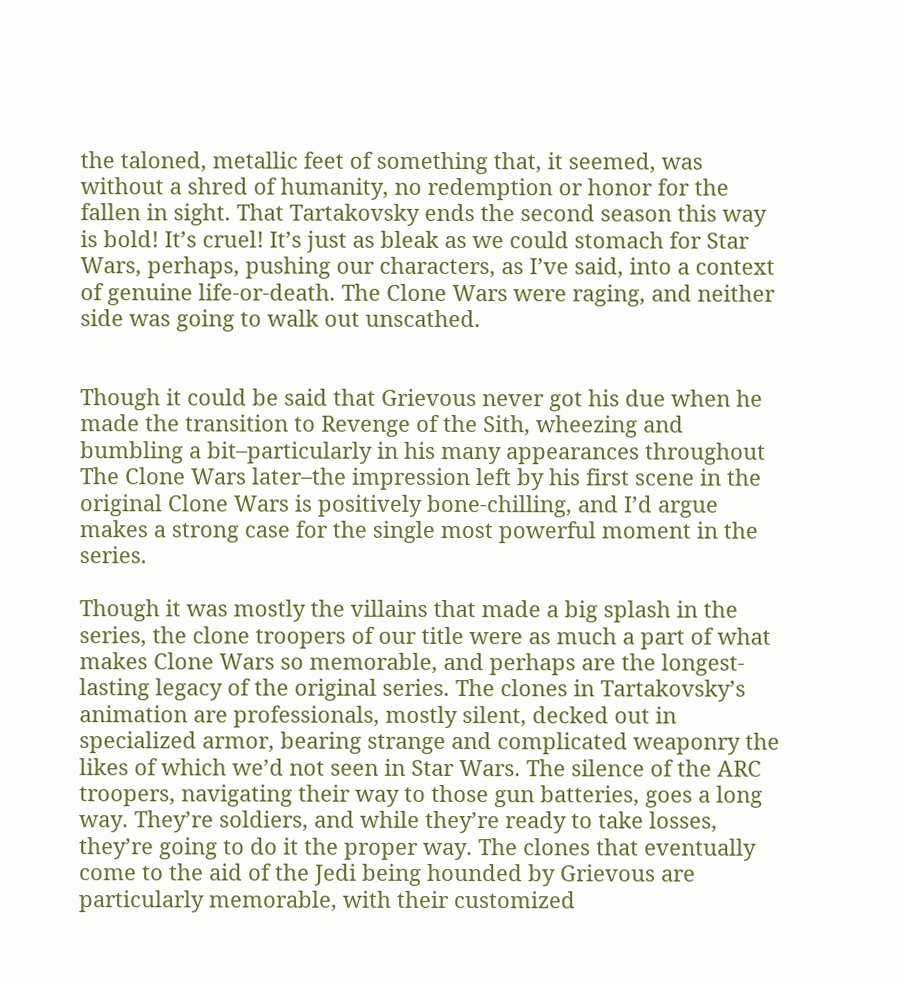the taloned, metallic feet of something that, it seemed, was without a shred of humanity, no redemption or honor for the fallen in sight. That Tartakovsky ends the second season this way is bold! It’s cruel! It’s just as bleak as we could stomach for Star Wars, perhaps, pushing our characters, as I’ve said, into a context of genuine life-or-death. The Clone Wars were raging, and neither side was going to walk out unscathed.


Though it could be said that Grievous never got his due when he made the transition to Revenge of the Sith, wheezing and bumbling a bit–particularly in his many appearances throughout The Clone Wars later–the impression left by his first scene in the original Clone Wars is positively bone-chilling, and I’d argue makes a strong case for the single most powerful moment in the series.

Though it was mostly the villains that made a big splash in the series, the clone troopers of our title were as much a part of what makes Clone Wars so memorable, and perhaps are the longest-lasting legacy of the original series. The clones in Tartakovsky’s animation are professionals, mostly silent, decked out in specialized armor, bearing strange and complicated weaponry the likes of which we’d not seen in Star Wars. The silence of the ARC troopers, navigating their way to those gun batteries, goes a long way. They’re soldiers, and while they’re ready to take losses, they’re going to do it the proper way. The clones that eventually come to the aid of the Jedi being hounded by Grievous are particularly memorable, with their customized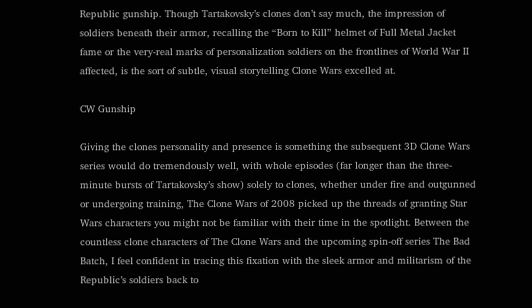Republic gunship. Though Tartakovsky’s clones don’t say much, the impression of soldiers beneath their armor, recalling the “Born to Kill” helmet of Full Metal Jacket fame or the very-real marks of personalization soldiers on the frontlines of World War II affected, is the sort of subtle, visual storytelling Clone Wars excelled at.

CW Gunship

Giving the clones personality and presence is something the subsequent 3D Clone Wars series would do tremendously well, with whole episodes (far longer than the three-minute bursts of Tartakovsky’s show) solely to clones, whether under fire and outgunned or undergoing training, The Clone Wars of 2008 picked up the threads of granting Star Wars characters you might not be familiar with their time in the spotlight. Between the countless clone characters of The Clone Wars and the upcoming spin-off series The Bad Batch, I feel confident in tracing this fixation with the sleek armor and militarism of the Republic’s soldiers back to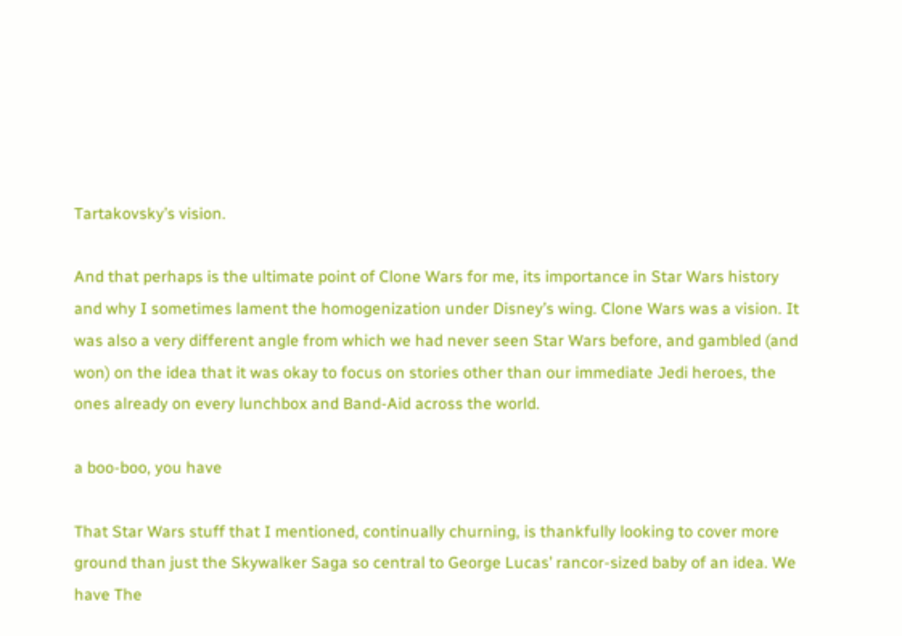Tartakovsky’s vision.

And that perhaps is the ultimate point of Clone Wars for me, its importance in Star Wars history and why I sometimes lament the homogenization under Disney’s wing. Clone Wars was a vision. It was also a very different angle from which we had never seen Star Wars before, and gambled (and won) on the idea that it was okay to focus on stories other than our immediate Jedi heroes, the ones already on every lunchbox and Band-Aid across the world.

a boo-boo, you have

That Star Wars stuff that I mentioned, continually churning, is thankfully looking to cover more ground than just the Skywalker Saga so central to George Lucas’ rancor-sized baby of an idea. We have The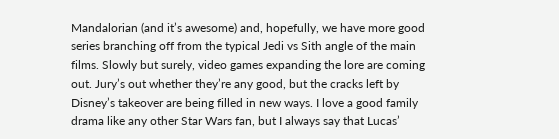Mandalorian (and it’s awesome) and, hopefully, we have more good series branching off from the typical Jedi vs Sith angle of the main films. Slowly but surely, video games expanding the lore are coming out. Jury’s out whether they’re any good, but the cracks left by Disney’s takeover are being filled in new ways. I love a good family drama like any other Star Wars fan, but I always say that Lucas’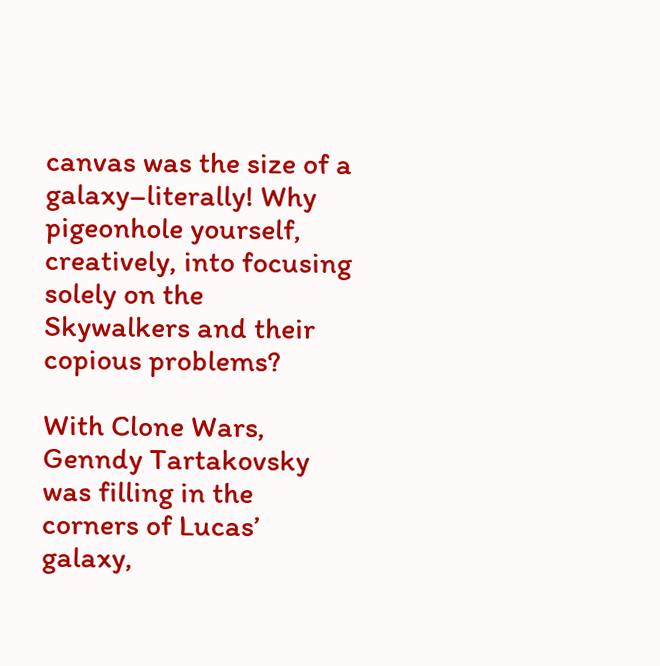canvas was the size of a galaxy–literally! Why pigeonhole yourself, creatively, into focusing solely on the Skywalkers and their copious problems?

With Clone Wars, Genndy Tartakovsky was filling in the corners of Lucas’ galaxy,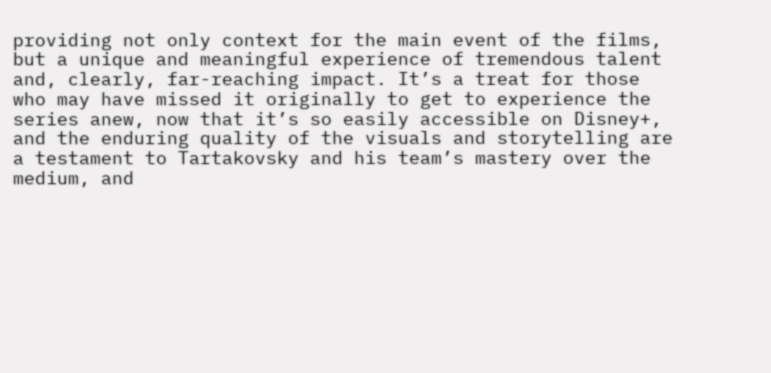providing not only context for the main event of the films, but a unique and meaningful experience of tremendous talent and, clearly, far-reaching impact. It’s a treat for those who may have missed it originally to get to experience the series anew, now that it’s so easily accessible on Disney+, and the enduring quality of the visuals and storytelling are a testament to Tartakovsky and his team’s mastery over the medium, and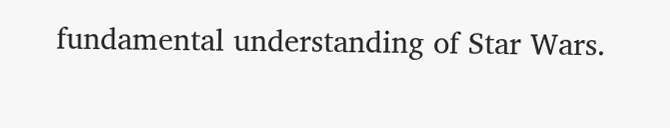fundamental understanding of Star Wars.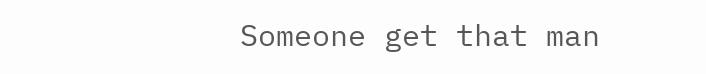Someone get that man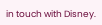in touch with Disney.